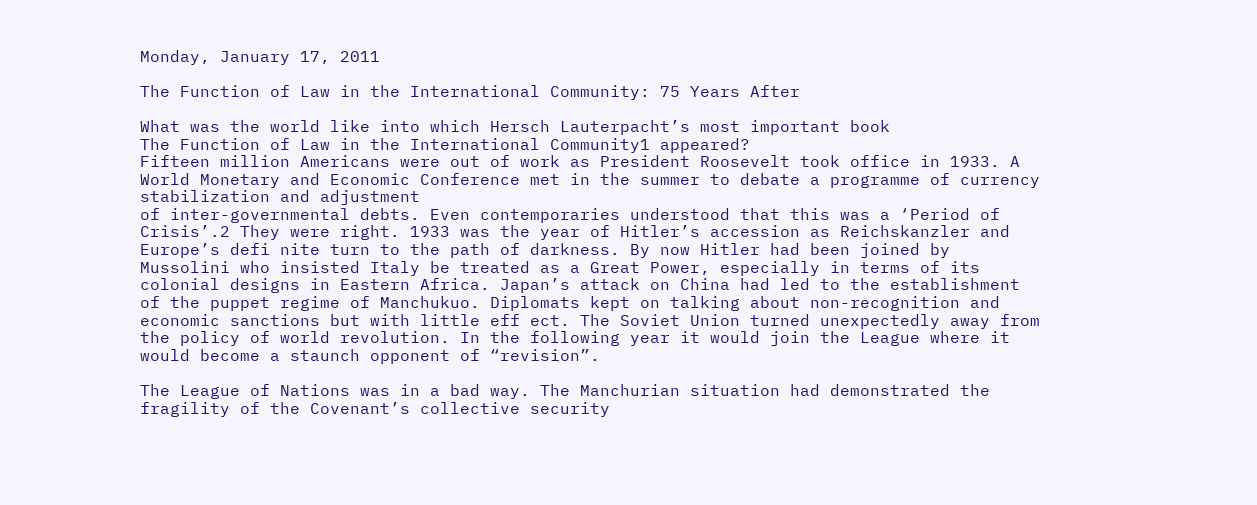Monday, January 17, 2011

The Function of Law in the International Community: 75 Years After

What was the world like into which Hersch Lauterpacht’s most important book
The Function of Law in the International Community1 appeared?
Fifteen million Americans were out of work as President Roosevelt took office in 1933. A World Monetary and Economic Conference met in the summer to debate a programme of currency stabilization and adjustment
of inter-governmental debts. Even contemporaries understood that this was a ‘Period of Crisis’.2 They were right. 1933 was the year of Hitler’s accession as Reichskanzler and Europe’s defi nite turn to the path of darkness. By now Hitler had been joined by Mussolini who insisted Italy be treated as a Great Power, especially in terms of its colonial designs in Eastern Africa. Japan’s attack on China had led to the establishment of the puppet regime of Manchukuo. Diplomats kept on talking about non-recognition and economic sanctions but with little eff ect. The Soviet Union turned unexpectedly away from the policy of world revolution. In the following year it would join the League where it would become a staunch opponent of “revision”.

The League of Nations was in a bad way. The Manchurian situation had demonstrated the fragility of the Covenant’s collective security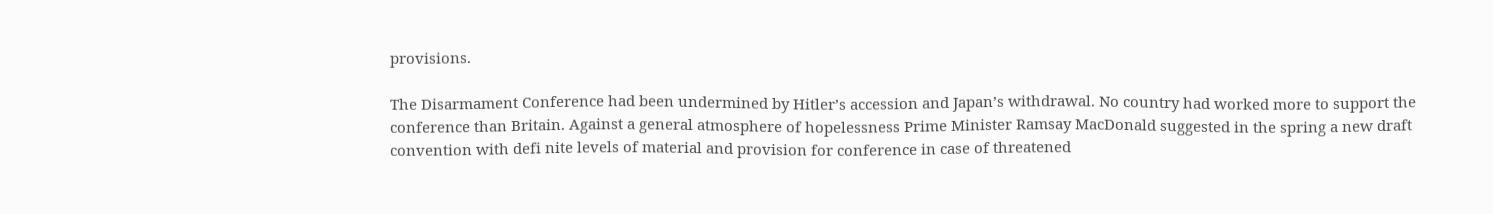provisions.

The Disarmament Conference had been undermined by Hitler’s accession and Japan’s withdrawal. No country had worked more to support the conference than Britain. Against a general atmosphere of hopelessness Prime Minister Ramsay MacDonald suggested in the spring a new draft convention with defi nite levels of material and provision for conference in case of threatened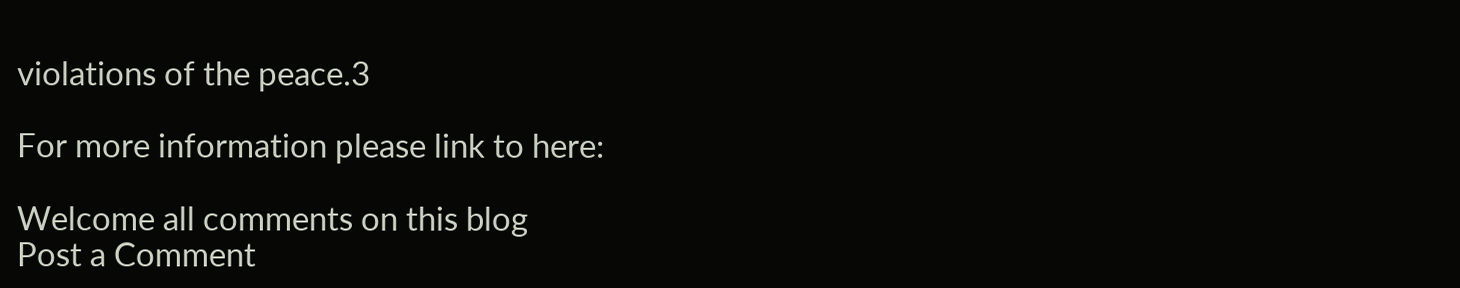violations of the peace.3

For more information please link to here:

Welcome all comments on this blog
Post a Comment